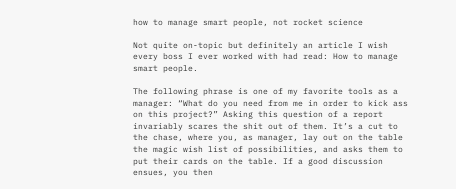how to manage smart people, not rocket science

Not quite on-topic but definitely an article I wish every boss I ever worked with had read: How to manage smart people.

The following phrase is one of my favorite tools as a manager: “What do you need from me in order to kick ass on this project?” Asking this question of a report invariably scares the shit out of them. It’s a cut to the chase, where you, as manager, lay out on the table the magic wish list of possibilities, and asks them to put their cards on the table. If a good discussion ensues, you then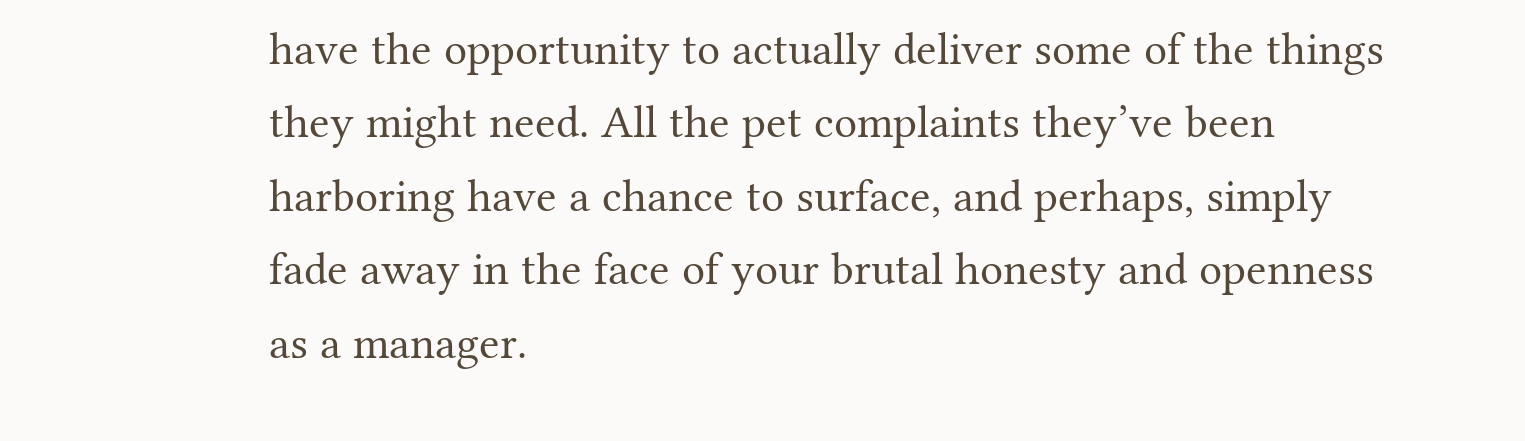have the opportunity to actually deliver some of the things they might need. All the pet complaints they’ve been harboring have a chance to surface, and perhaps, simply fade away in the face of your brutal honesty and openness as a manager.